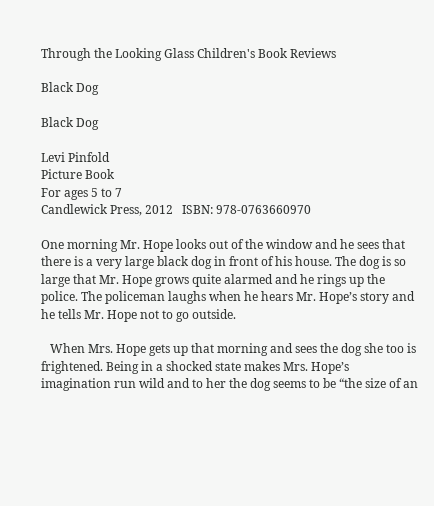Through the Looking Glass Children's Book Reviews

Black Dog

Black Dog

Levi Pinfold
Picture Book
For ages 5 to 7
Candlewick Press, 2012   ISBN: 978-0763660970

One morning Mr. Hope looks out of the window and he sees that there is a very large black dog in front of his house. The dog is so large that Mr. Hope grows quite alarmed and he rings up the police. The policeman laughs when he hears Mr. Hope’s story and he tells Mr. Hope not to go outside.

   When Mrs. Hope gets up that morning and sees the dog she too is frightened. Being in a shocked state makes Mrs. Hope’s imagination run wild and to her the dog seems to be “the size of an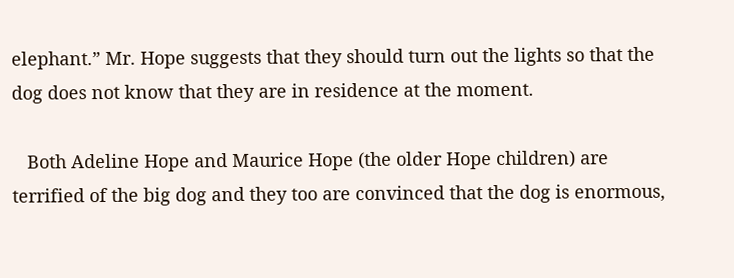elephant.” Mr. Hope suggests that they should turn out the lights so that the dog does not know that they are in residence at the moment.

   Both Adeline Hope and Maurice Hope (the older Hope children) are terrified of the big dog and they too are convinced that the dog is enormous,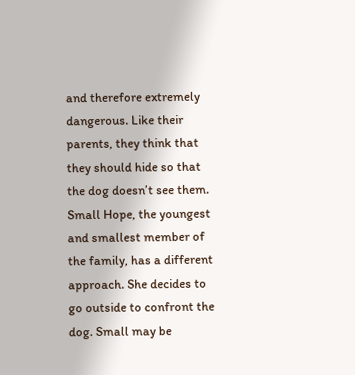and therefore extremely dangerous. Like their parents, they think that they should hide so that the dog doesn’t see them. Small Hope, the youngest and smallest member of the family, has a different approach. She decides to go outside to confront the dog. Small may be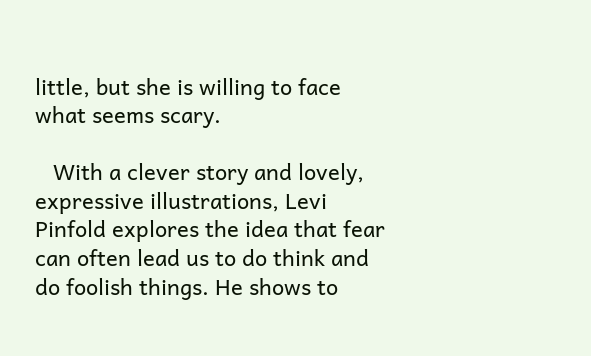little, but she is willing to face what seems scary.

   With a clever story and lovely, expressive illustrations, Levi Pinfold explores the idea that fear can often lead us to do think and do foolish things. He shows to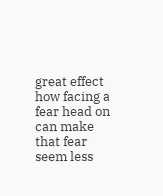great effect how facing a fear head on can make that fear seem less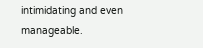intimidating and even manageable.